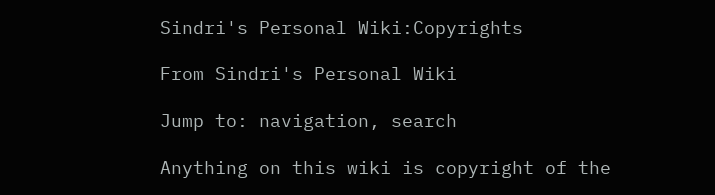Sindri's Personal Wiki:Copyrights

From Sindri's Personal Wiki

Jump to: navigation, search

Anything on this wiki is copyright of the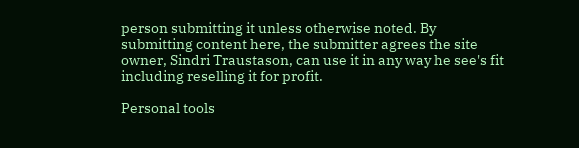person submitting it unless otherwise noted. By submitting content here, the submitter agrees the site owner, Sindri Traustason, can use it in any way he see's fit including reselling it for profit.

Personal tools